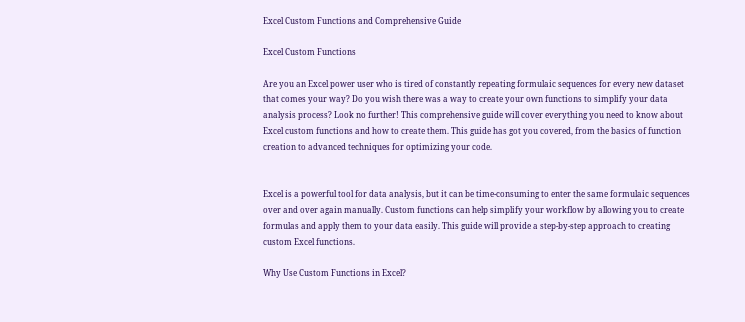Excel Custom Functions and Comprehensive Guide

Excel Custom Functions

Are you an Excel power user who is tired of constantly repeating formulaic sequences for every new dataset that comes your way? Do you wish there was a way to create your own functions to simplify your data analysis process? Look no further! This comprehensive guide will cover everything you need to know about Excel custom functions and how to create them. This guide has got you covered, from the basics of function creation to advanced techniques for optimizing your code.


Excel is a powerful tool for data analysis, but it can be time-consuming to enter the same formulaic sequences over and over again manually. Custom functions can help simplify your workflow by allowing you to create formulas and apply them to your data easily. This guide will provide a step-by-step approach to creating custom Excel functions.

Why Use Custom Functions in Excel?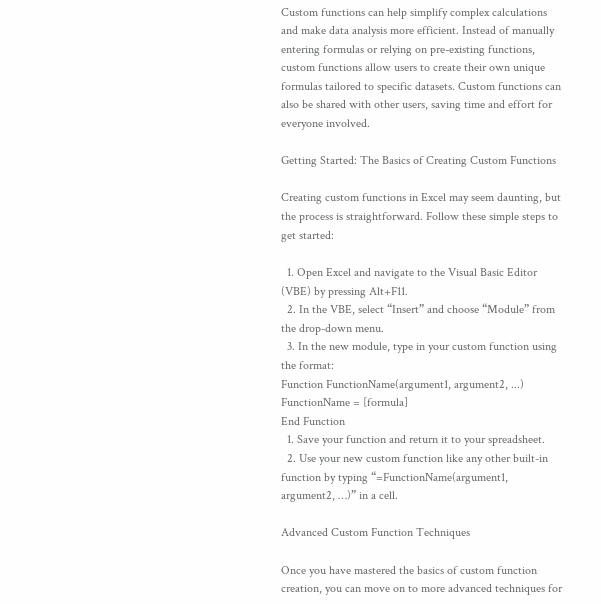Custom functions can help simplify complex calculations and make data analysis more efficient. Instead of manually entering formulas or relying on pre-existing functions, custom functions allow users to create their own unique formulas tailored to specific datasets. Custom functions can also be shared with other users, saving time and effort for everyone involved.

Getting Started: The Basics of Creating Custom Functions

Creating custom functions in Excel may seem daunting, but the process is straightforward. Follow these simple steps to get started:

  1. Open Excel and navigate to the Visual Basic Editor (VBE) by pressing Alt+F11.
  2. In the VBE, select “Insert” and choose “Module” from the drop-down menu.
  3. In the new module, type in your custom function using the format:
Function FunctionName(argument1, argument2, ...)
FunctionName = [formula]
End Function
  1. Save your function and return it to your spreadsheet.
  2. Use your new custom function like any other built-in function by typing “=FunctionName(argument1, argument2, …)” in a cell.

Advanced Custom Function Techniques

Once you have mastered the basics of custom function creation, you can move on to more advanced techniques for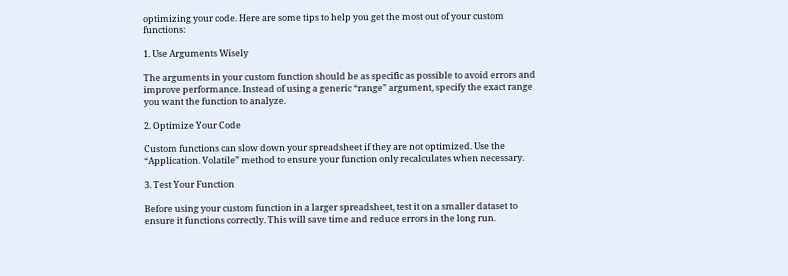optimizing your code. Here are some tips to help you get the most out of your custom functions:

1. Use Arguments Wisely

The arguments in your custom function should be as specific as possible to avoid errors and improve performance. Instead of using a generic “range” argument, specify the exact range you want the function to analyze.

2. Optimize Your Code

Custom functions can slow down your spreadsheet if they are not optimized. Use the “Application. Volatile” method to ensure your function only recalculates when necessary.

3. Test Your Function

Before using your custom function in a larger spreadsheet, test it on a smaller dataset to ensure it functions correctly. This will save time and reduce errors in the long run.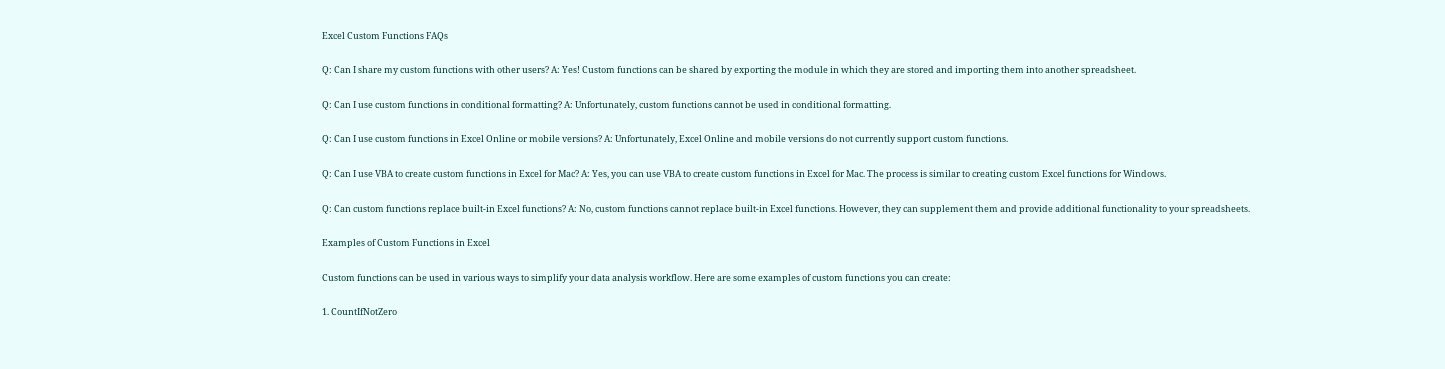Excel Custom Functions FAQs

Q: Can I share my custom functions with other users? A: Yes! Custom functions can be shared by exporting the module in which they are stored and importing them into another spreadsheet.

Q: Can I use custom functions in conditional formatting? A: Unfortunately, custom functions cannot be used in conditional formatting.

Q: Can I use custom functions in Excel Online or mobile versions? A: Unfortunately, Excel Online and mobile versions do not currently support custom functions.

Q: Can I use VBA to create custom functions in Excel for Mac? A: Yes, you can use VBA to create custom functions in Excel for Mac. The process is similar to creating custom Excel functions for Windows.

Q: Can custom functions replace built-in Excel functions? A: No, custom functions cannot replace built-in Excel functions. However, they can supplement them and provide additional functionality to your spreadsheets.

Examples of Custom Functions in Excel

Custom functions can be used in various ways to simplify your data analysis workflow. Here are some examples of custom functions you can create:

1. CountIfNotZero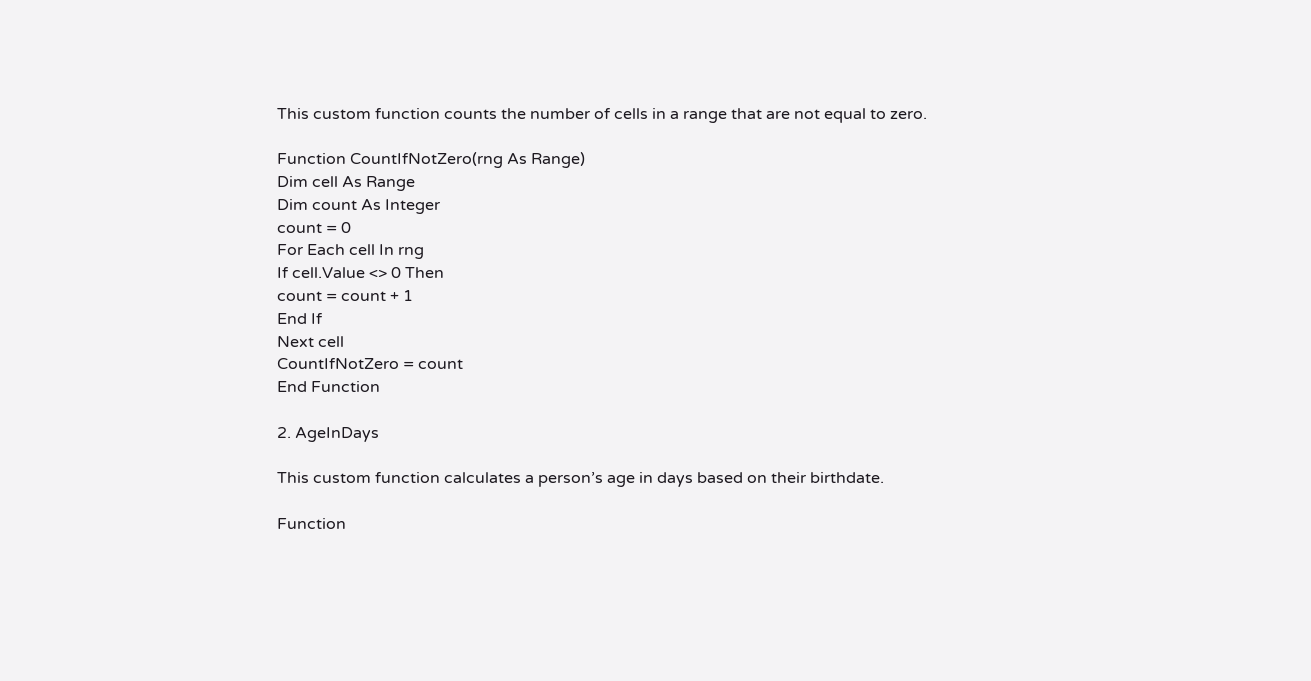This custom function counts the number of cells in a range that are not equal to zero.

Function CountIfNotZero(rng As Range)
Dim cell As Range
Dim count As Integer
count = 0
For Each cell In rng
If cell.Value <> 0 Then
count = count + 1
End If
Next cell
CountIfNotZero = count
End Function

2. AgeInDays

This custom function calculates a person’s age in days based on their birthdate.

Function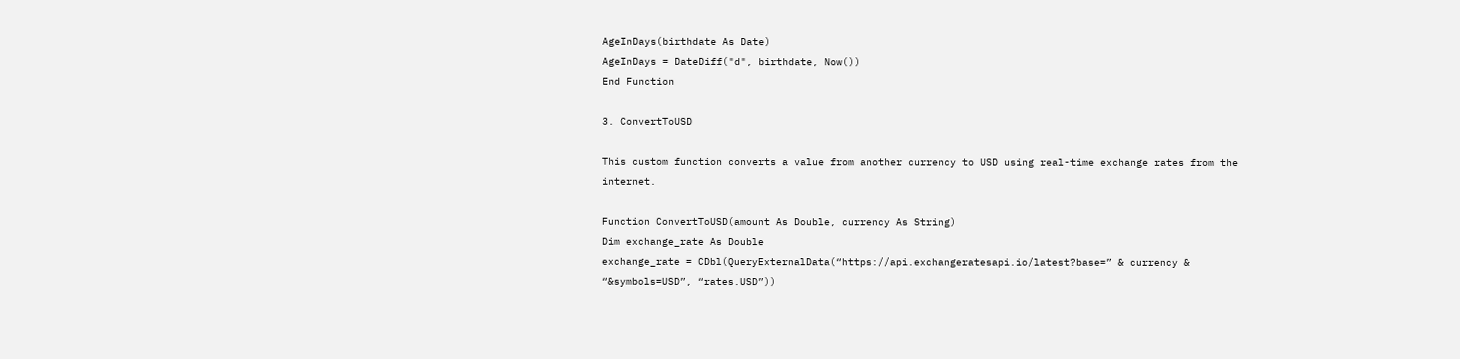AgeInDays(birthdate As Date)
AgeInDays = DateDiff("d", birthdate, Now())
End Function

3. ConvertToUSD

This custom function converts a value from another currency to USD using real-time exchange rates from the internet.

Function ConvertToUSD(amount As Double, currency As String)
Dim exchange_rate As Double
exchange_rate = CDbl(QueryExternalData(“https://api.exchangeratesapi.io/latest?base=” & currency & “&symbols=USD”, “rates.USD”))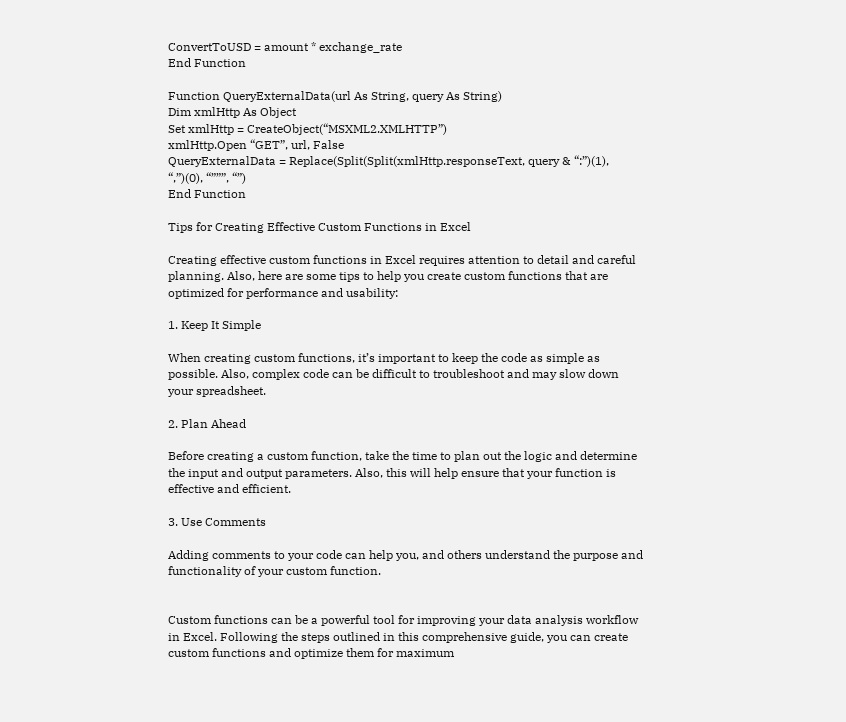ConvertToUSD = amount * exchange_rate
End Function

Function QueryExternalData(url As String, query As String)
Dim xmlHttp As Object
Set xmlHttp = CreateObject(“MSXML2.XMLHTTP”)
xmlHttp.Open “GET”, url, False
QueryExternalData = Replace(Split(Split(xmlHttp.responseText, query & “:”)(1), “,”)(0), “”””, “”)
End Function

Tips for Creating Effective Custom Functions in Excel

Creating effective custom functions in Excel requires attention to detail and careful planning. Also, here are some tips to help you create custom functions that are optimized for performance and usability:

1. Keep It Simple

When creating custom functions, it’s important to keep the code as simple as possible. Also, complex code can be difficult to troubleshoot and may slow down your spreadsheet.

2. Plan Ahead

Before creating a custom function, take the time to plan out the logic and determine the input and output parameters. Also, this will help ensure that your function is effective and efficient.

3. Use Comments

Adding comments to your code can help you, and others understand the purpose and functionality of your custom function.


Custom functions can be a powerful tool for improving your data analysis workflow in Excel. Following the steps outlined in this comprehensive guide, you can create custom functions and optimize them for maximum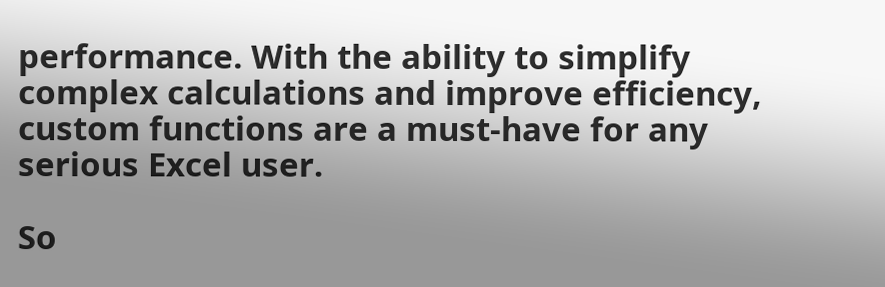performance. With the ability to simplify complex calculations and improve efficiency, custom functions are a must-have for any serious Excel user.

So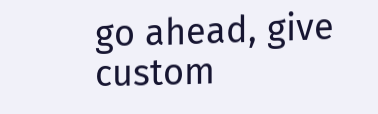go ahead, give custom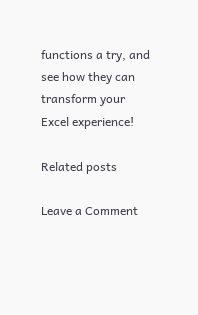functions a try, and see how they can transform your Excel experience!

Related posts

Leave a Comment